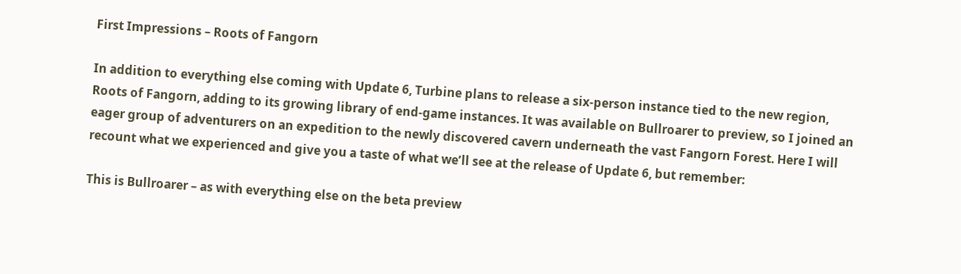First Impressions – Roots of Fangorn

In addition to everything else coming with Update 6, Turbine plans to release a six-person instance tied to the new region, Roots of Fangorn, adding to its growing library of end-game instances. It was available on Bullroarer to preview, so I joined an eager group of adventurers on an expedition to the newly discovered cavern underneath the vast Fangorn Forest. Here I will recount what we experienced and give you a taste of what we’ll see at the release of Update 6, but remember:

This is Bullroarer – as with everything else on the beta preview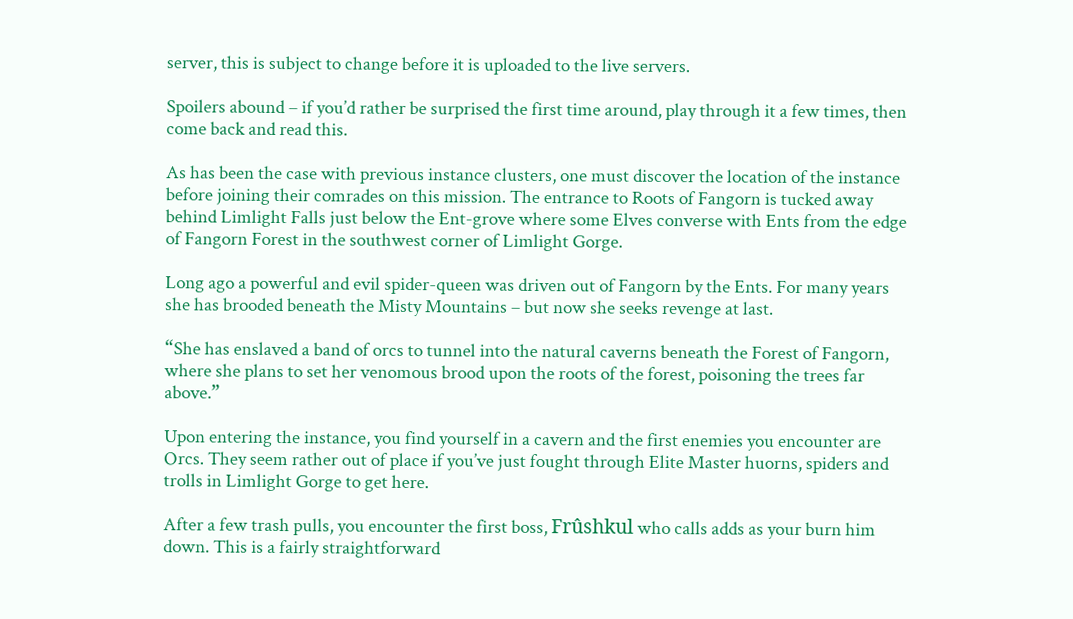server, this is subject to change before it is uploaded to the live servers.

Spoilers abound – if you’d rather be surprised the first time around, play through it a few times, then come back and read this.

As has been the case with previous instance clusters, one must discover the location of the instance before joining their comrades on this mission. The entrance to Roots of Fangorn is tucked away behind Limlight Falls just below the Ent-grove where some Elves converse with Ents from the edge of Fangorn Forest in the southwest corner of Limlight Gorge.

Long ago a powerful and evil spider-queen was driven out of Fangorn by the Ents. For many years she has brooded beneath the Misty Mountains – but now she seeks revenge at last.

“She has enslaved a band of orcs to tunnel into the natural caverns beneath the Forest of Fangorn, where she plans to set her venomous brood upon the roots of the forest, poisoning the trees far above.”

Upon entering the instance, you find yourself in a cavern and the first enemies you encounter are Orcs. They seem rather out of place if you’ve just fought through Elite Master huorns, spiders and trolls in Limlight Gorge to get here.

After a few trash pulls, you encounter the first boss, Frûshkul who calls adds as your burn him down. This is a fairly straightforward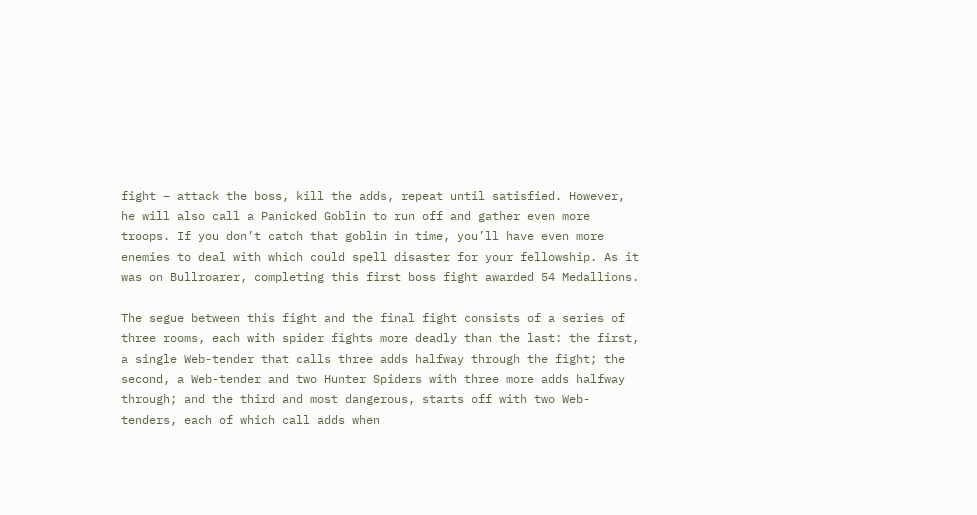fight – attack the boss, kill the adds, repeat until satisfied. However, he will also call a Panicked Goblin to run off and gather even more troops. If you don’t catch that goblin in time, you’ll have even more enemies to deal with which could spell disaster for your fellowship. As it was on Bullroarer, completing this first boss fight awarded 54 Medallions.

The segue between this fight and the final fight consists of a series of three rooms, each with spider fights more deadly than the last: the first, a single Web-tender that calls three adds halfway through the fight; the second, a Web-tender and two Hunter Spiders with three more adds halfway through; and the third and most dangerous, starts off with two Web-tenders, each of which call adds when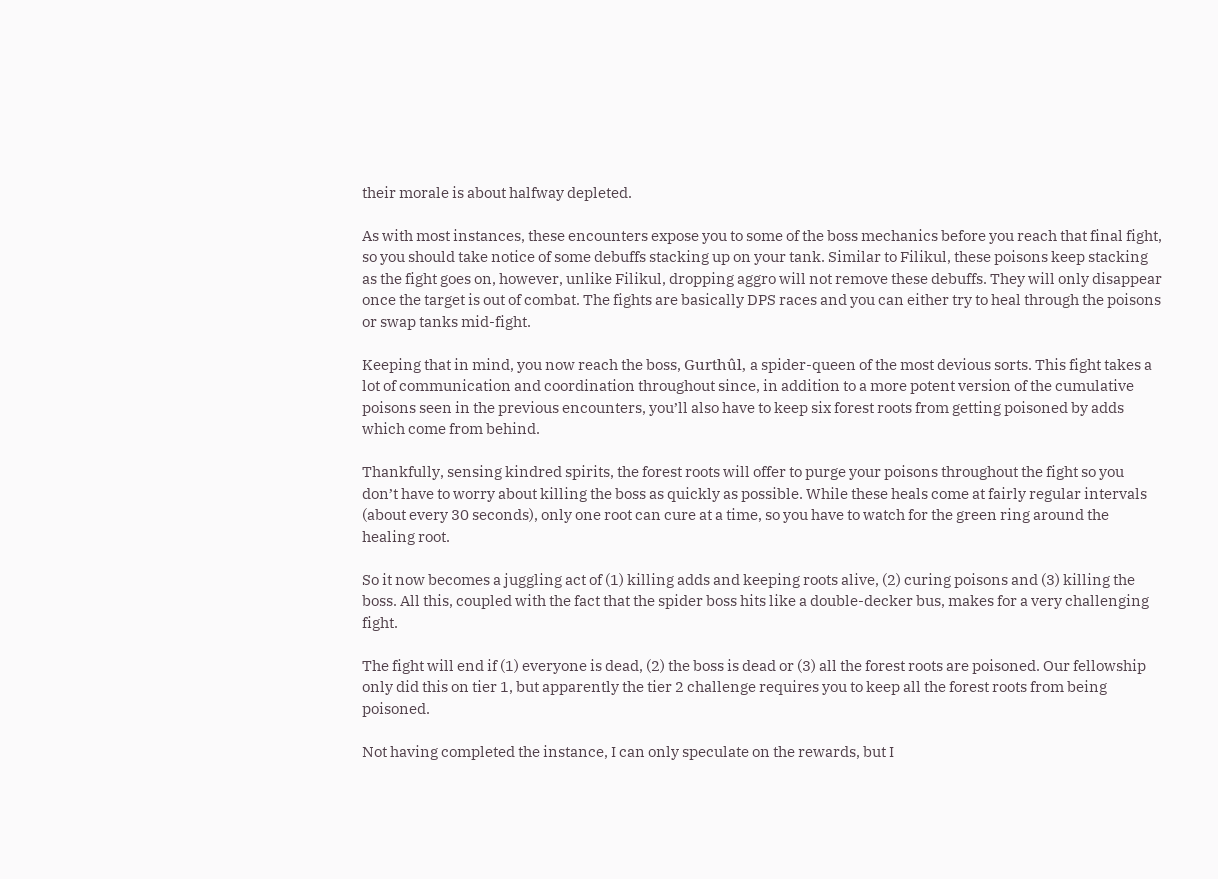their morale is about halfway depleted.

As with most instances, these encounters expose you to some of the boss mechanics before you reach that final fight, so you should take notice of some debuffs stacking up on your tank. Similar to Filikul, these poisons keep stacking as the fight goes on, however, unlike Filikul, dropping aggro will not remove these debuffs. They will only disappear once the target is out of combat. The fights are basically DPS races and you can either try to heal through the poisons or swap tanks mid-fight.

Keeping that in mind, you now reach the boss, Gurthûl, a spider-queen of the most devious sorts. This fight takes a lot of communication and coordination throughout since, in addition to a more potent version of the cumulative poisons seen in the previous encounters, you’ll also have to keep six forest roots from getting poisoned by adds which come from behind.

Thankfully, sensing kindred spirits, the forest roots will offer to purge your poisons throughout the fight so you don’t have to worry about killing the boss as quickly as possible. While these heals come at fairly regular intervals (about every 30 seconds), only one root can cure at a time, so you have to watch for the green ring around the healing root.

So it now becomes a juggling act of (1) killing adds and keeping roots alive, (2) curing poisons and (3) killing the boss. All this, coupled with the fact that the spider boss hits like a double-decker bus, makes for a very challenging fight.

The fight will end if (1) everyone is dead, (2) the boss is dead or (3) all the forest roots are poisoned. Our fellowship only did this on tier 1, but apparently the tier 2 challenge requires you to keep all the forest roots from being poisoned.

Not having completed the instance, I can only speculate on the rewards, but I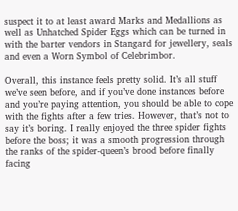suspect it to at least award Marks and Medallions as well as Unhatched Spider Eggs which can be turned in with the barter vendors in Stangard for jewellery, seals and even a Worn Symbol of Celebrimbor.

Overall, this instance feels pretty solid. It’s all stuff we’ve seen before, and if you’ve done instances before and you’re paying attention, you should be able to cope with the fights after a few tries. However, that’s not to say it’s boring. I really enjoyed the three spider fights before the boss; it was a smooth progression through the ranks of the spider-queen’s brood before finally facing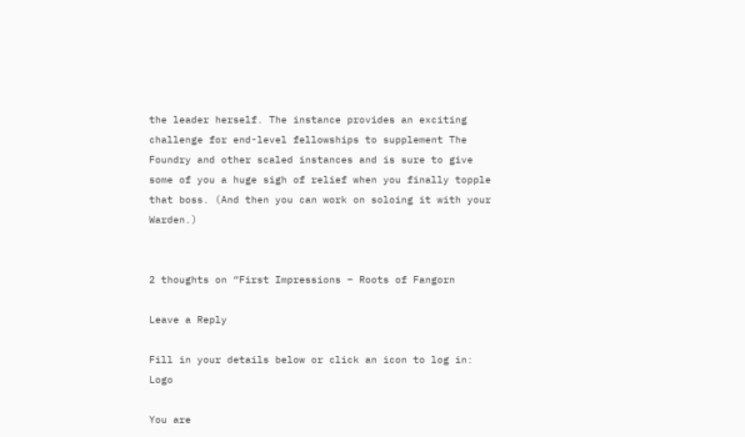the leader herself. The instance provides an exciting challenge for end-level fellowships to supplement The Foundry and other scaled instances and is sure to give some of you a huge sigh of relief when you finally topple that boss. (And then you can work on soloing it with your Warden.)


2 thoughts on “First Impressions – Roots of Fangorn

Leave a Reply

Fill in your details below or click an icon to log in: Logo

You are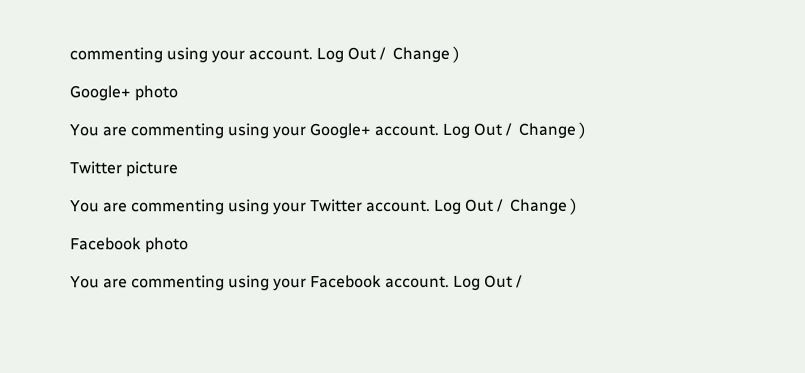commenting using your account. Log Out /  Change )

Google+ photo

You are commenting using your Google+ account. Log Out /  Change )

Twitter picture

You are commenting using your Twitter account. Log Out /  Change )

Facebook photo

You are commenting using your Facebook account. Log Out /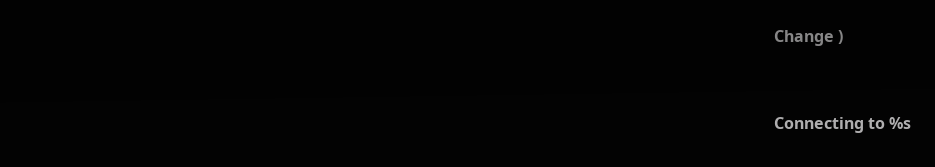Change )


Connecting to %s